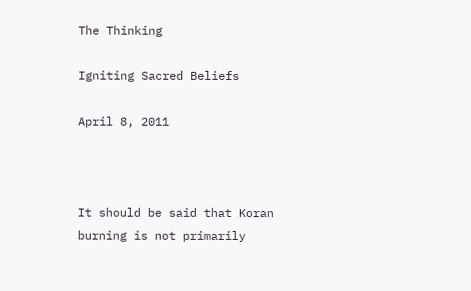The Thinking

Igniting Sacred Beliefs

April 8, 2011



It should be said that Koran burning is not primarily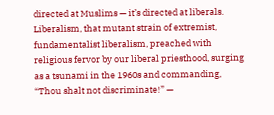directed at Muslims — it’s directed at liberals. Liberalism, that mutant strain of extremist, fundamentalist liberalism, preached with religious fervor by our liberal priesthood, surging as a tsunami in the 1960s and commanding, “Thou shalt not discriminate!” —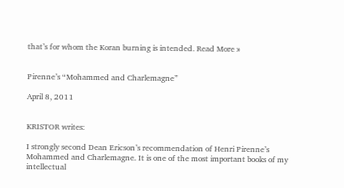that’s for whom the Koran burning is intended. Read More »


Pirenne’s “Mohammed and Charlemagne”

April 8, 2011


KRISTOR writes:

I strongly second Dean Ericson’s recommendation of Henri Pirenne’s Mohammed and Charlemagne. It is one of the most important books of my intellectual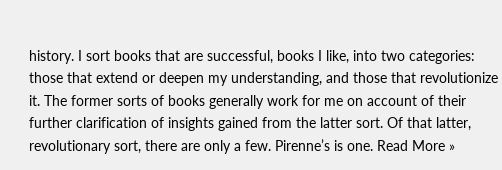history. I sort books that are successful, books I like, into two categories: those that extend or deepen my understanding, and those that revolutionize it. The former sorts of books generally work for me on account of their further clarification of insights gained from the latter sort. Of that latter, revolutionary sort, there are only a few. Pirenne’s is one. Read More »